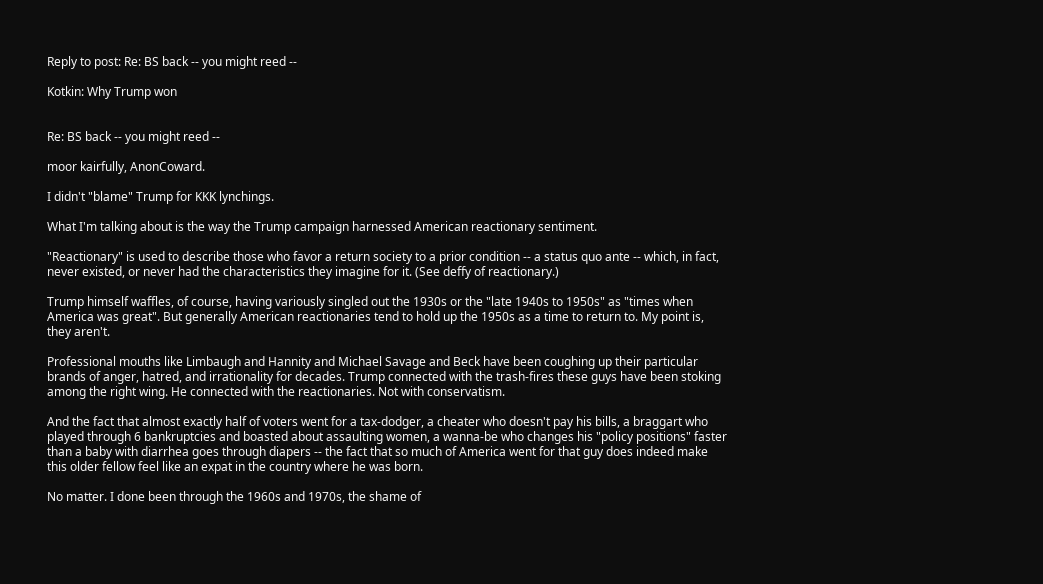Reply to post: Re: BS back -- you might reed --

Kotkin: Why Trump won


Re: BS back -- you might reed --

moor kairfully, AnonCoward.

I didn't "blame" Trump for KKK lynchings.

What I'm talking about is the way the Trump campaign harnessed American reactionary sentiment.

"Reactionary" is used to describe those who favor a return society to a prior condition -- a status quo ante -- which, in fact, never existed, or never had the characteristics they imagine for it. (See deffy of reactionary.)

Trump himself waffles, of course, having variously singled out the 1930s or the "late 1940s to 1950s" as "times when America was great". But generally American reactionaries tend to hold up the 1950s as a time to return to. My point is, they aren't.

Professional mouths like Limbaugh and Hannity and Michael Savage and Beck have been coughing up their particular brands of anger, hatred, and irrationality for decades. Trump connected with the trash-fires these guys have been stoking among the right wing. He connected with the reactionaries. Not with conservatism.

And the fact that almost exactly half of voters went for a tax-dodger, a cheater who doesn't pay his bills, a braggart who played through 6 bankruptcies and boasted about assaulting women, a wanna-be who changes his "policy positions" faster than a baby with diarrhea goes through diapers -- the fact that so much of America went for that guy does indeed make this older fellow feel like an expat in the country where he was born.

No matter. I done been through the 1960s and 1970s, the shame of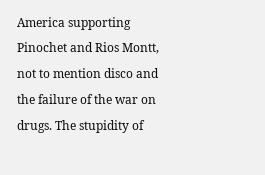America supporting Pinochet and Rios Montt, not to mention disco and the failure of the war on drugs. The stupidity of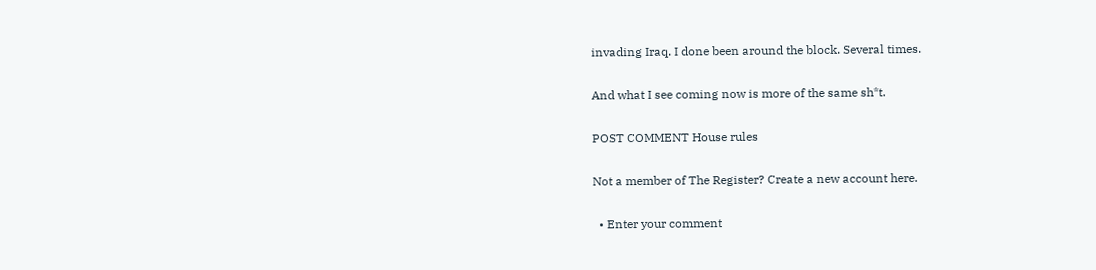invading Iraq. I done been around the block. Several times.

And what I see coming now is more of the same sh*t.

POST COMMENT House rules

Not a member of The Register? Create a new account here.

  • Enter your comment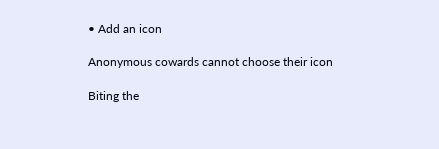• Add an icon

Anonymous cowards cannot choose their icon

Biting the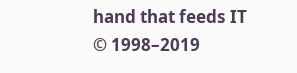hand that feeds IT © 1998–2019